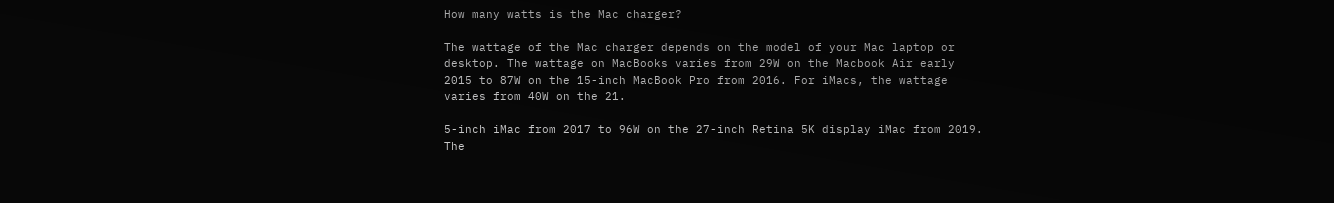How many watts is the Mac charger?

The wattage of the Mac charger depends on the model of your Mac laptop or desktop. The wattage on MacBooks varies from 29W on the Macbook Air early 2015 to 87W on the 15-inch MacBook Pro from 2016. For iMacs, the wattage varies from 40W on the 21.

5-inch iMac from 2017 to 96W on the 27-inch Retina 5K display iMac from 2019. The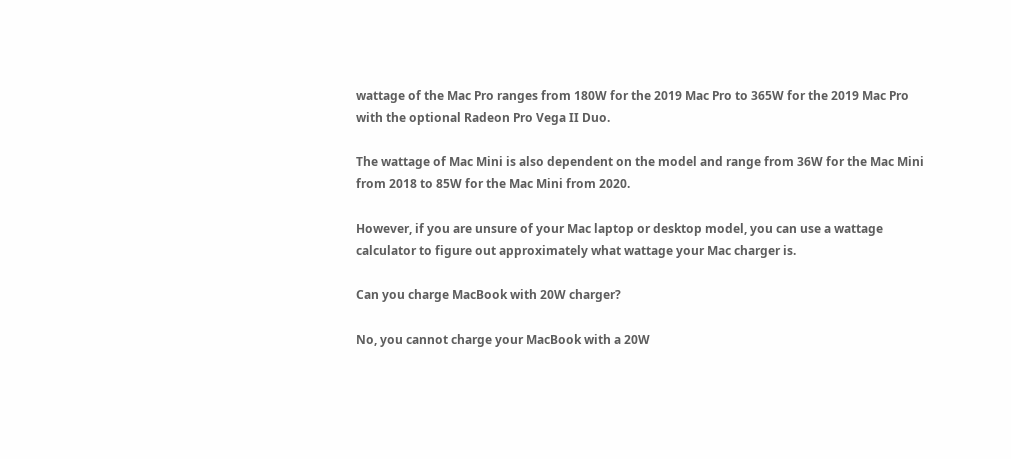wattage of the Mac Pro ranges from 180W for the 2019 Mac Pro to 365W for the 2019 Mac Pro with the optional Radeon Pro Vega II Duo.

The wattage of Mac Mini is also dependent on the model and range from 36W for the Mac Mini from 2018 to 85W for the Mac Mini from 2020.

However, if you are unsure of your Mac laptop or desktop model, you can use a wattage calculator to figure out approximately what wattage your Mac charger is.

Can you charge MacBook with 20W charger?

No, you cannot charge your MacBook with a 20W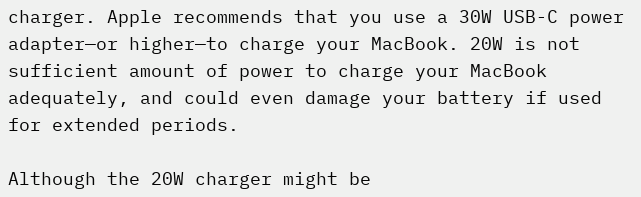charger. Apple recommends that you use a 30W USB-C power adapter—or higher—to charge your MacBook. 20W is not sufficient amount of power to charge your MacBook adequately, and could even damage your battery if used for extended periods.

Although the 20W charger might be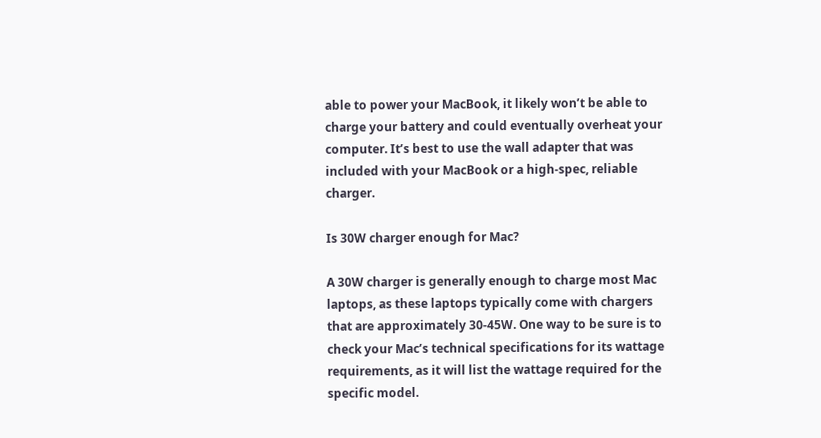able to power your MacBook, it likely won’t be able to charge your battery and could eventually overheat your computer. It’s best to use the wall adapter that was included with your MacBook or a high-spec, reliable charger.

Is 30W charger enough for Mac?

A 30W charger is generally enough to charge most Mac laptops, as these laptops typically come with chargers that are approximately 30-45W. One way to be sure is to check your Mac’s technical specifications for its wattage requirements, as it will list the wattage required for the specific model.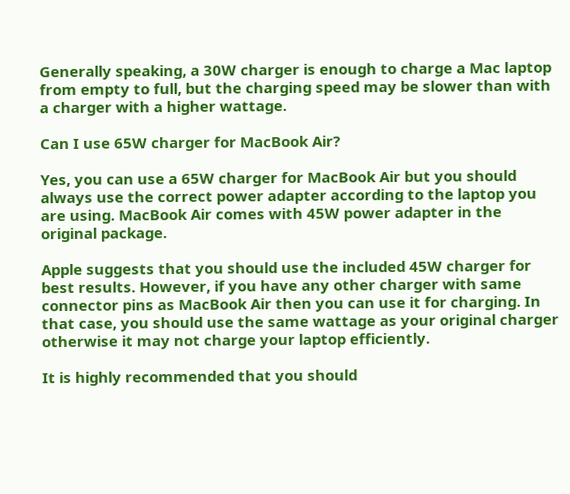Generally speaking, a 30W charger is enough to charge a Mac laptop from empty to full, but the charging speed may be slower than with a charger with a higher wattage.

Can I use 65W charger for MacBook Air?

Yes, you can use a 65W charger for MacBook Air but you should always use the correct power adapter according to the laptop you are using. MacBook Air comes with 45W power adapter in the original package.

Apple suggests that you should use the included 45W charger for best results. However, if you have any other charger with same connector pins as MacBook Air then you can use it for charging. In that case, you should use the same wattage as your original charger otherwise it may not charge your laptop efficiently.

It is highly recommended that you should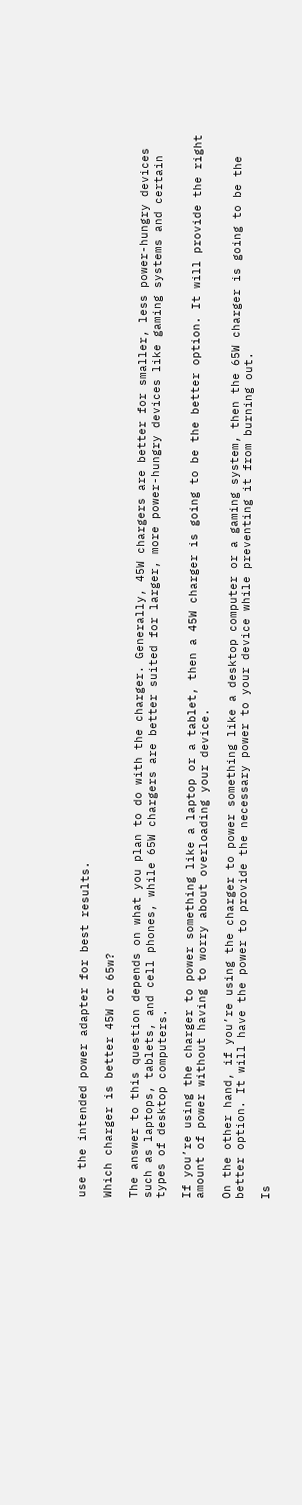use the intended power adapter for best results.

Which charger is better 45W or 65w?

The answer to this question depends on what you plan to do with the charger. Generally, 45W chargers are better for smaller, less power-hungry devices such as laptops, tablets, and cell phones, while 65W chargers are better suited for larger, more power-hungry devices like gaming systems and certain types of desktop computers.

If you’re using the charger to power something like a laptop or a tablet, then a 45W charger is going to be the better option. It will provide the right amount of power without having to worry about overloading your device.

On the other hand, if you’re using the charger to power something like a desktop computer or a gaming system, then the 65W charger is going to be the better option. It will have the power to provide the necessary power to your device while preventing it from burning out.

Is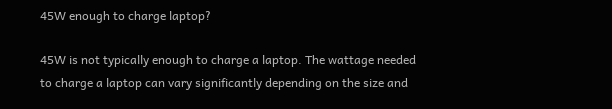45W enough to charge laptop?

45W is not typically enough to charge a laptop. The wattage needed to charge a laptop can vary significantly depending on the size and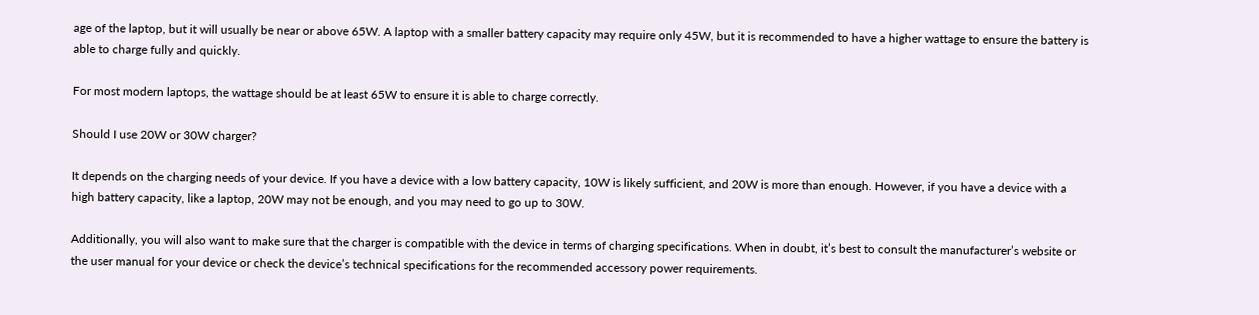age of the laptop, but it will usually be near or above 65W. A laptop with a smaller battery capacity may require only 45W, but it is recommended to have a higher wattage to ensure the battery is able to charge fully and quickly.

For most modern laptops, the wattage should be at least 65W to ensure it is able to charge correctly.

Should I use 20W or 30W charger?

It depends on the charging needs of your device. If you have a device with a low battery capacity, 10W is likely sufficient, and 20W is more than enough. However, if you have a device with a high battery capacity, like a laptop, 20W may not be enough, and you may need to go up to 30W.

Additionally, you will also want to make sure that the charger is compatible with the device in terms of charging specifications. When in doubt, it’s best to consult the manufacturer’s website or the user manual for your device or check the device’s technical specifications for the recommended accessory power requirements.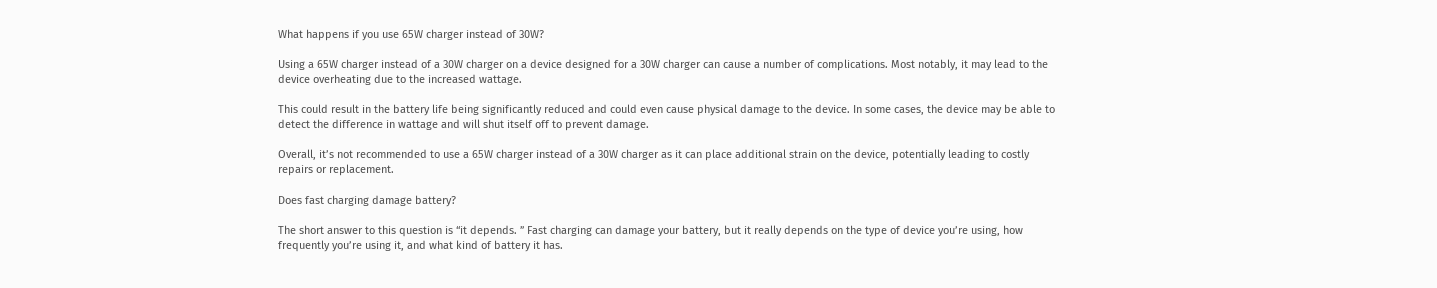What happens if you use 65W charger instead of 30W?

Using a 65W charger instead of a 30W charger on a device designed for a 30W charger can cause a number of complications. Most notably, it may lead to the device overheating due to the increased wattage.

This could result in the battery life being significantly reduced and could even cause physical damage to the device. In some cases, the device may be able to detect the difference in wattage and will shut itself off to prevent damage.

Overall, it’s not recommended to use a 65W charger instead of a 30W charger as it can place additional strain on the device, potentially leading to costly repairs or replacement.

Does fast charging damage battery?

The short answer to this question is “it depends. ” Fast charging can damage your battery, but it really depends on the type of device you’re using, how frequently you’re using it, and what kind of battery it has.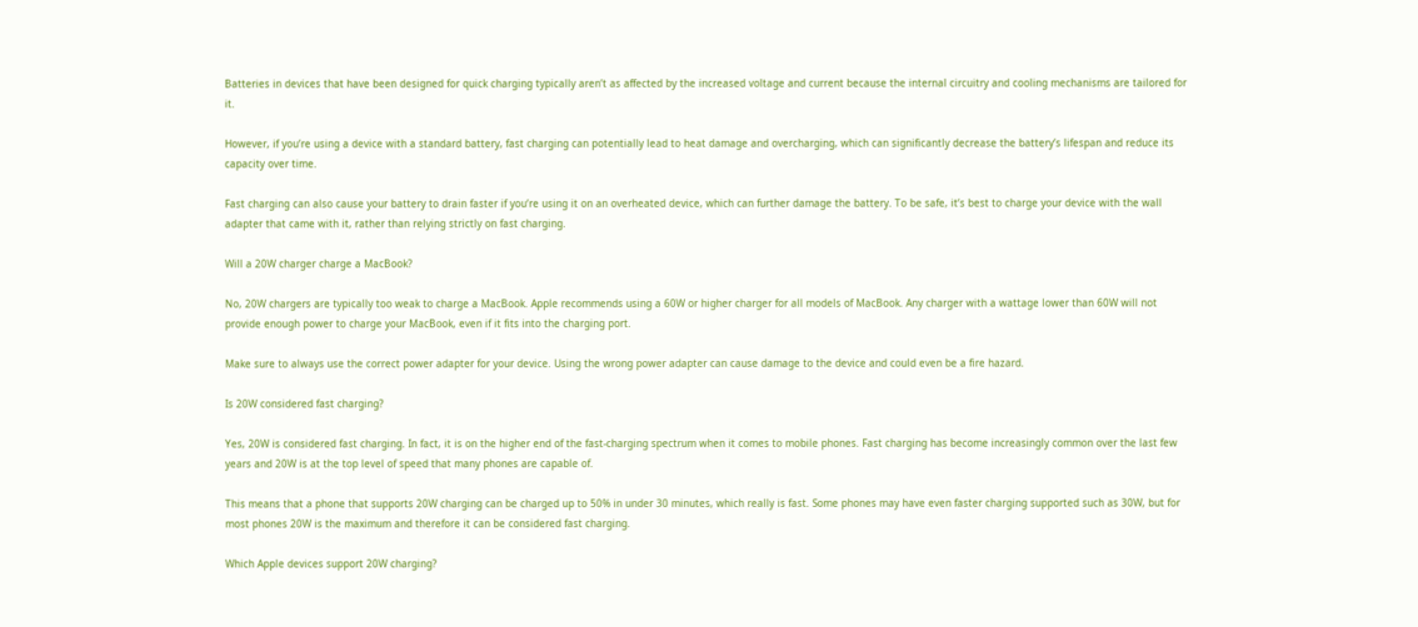Batteries in devices that have been designed for quick charging typically aren’t as affected by the increased voltage and current because the internal circuitry and cooling mechanisms are tailored for it.

However, if you’re using a device with a standard battery, fast charging can potentially lead to heat damage and overcharging, which can significantly decrease the battery’s lifespan and reduce its capacity over time.

Fast charging can also cause your battery to drain faster if you’re using it on an overheated device, which can further damage the battery. To be safe, it’s best to charge your device with the wall adapter that came with it, rather than relying strictly on fast charging.

Will a 20W charger charge a MacBook?

No, 20W chargers are typically too weak to charge a MacBook. Apple recommends using a 60W or higher charger for all models of MacBook. Any charger with a wattage lower than 60W will not provide enough power to charge your MacBook, even if it fits into the charging port.

Make sure to always use the correct power adapter for your device. Using the wrong power adapter can cause damage to the device and could even be a fire hazard.

Is 20W considered fast charging?

Yes, 20W is considered fast charging. In fact, it is on the higher end of the fast-charging spectrum when it comes to mobile phones. Fast charging has become increasingly common over the last few years and 20W is at the top level of speed that many phones are capable of.

This means that a phone that supports 20W charging can be charged up to 50% in under 30 minutes, which really is fast. Some phones may have even faster charging supported such as 30W, but for most phones 20W is the maximum and therefore it can be considered fast charging.

Which Apple devices support 20W charging?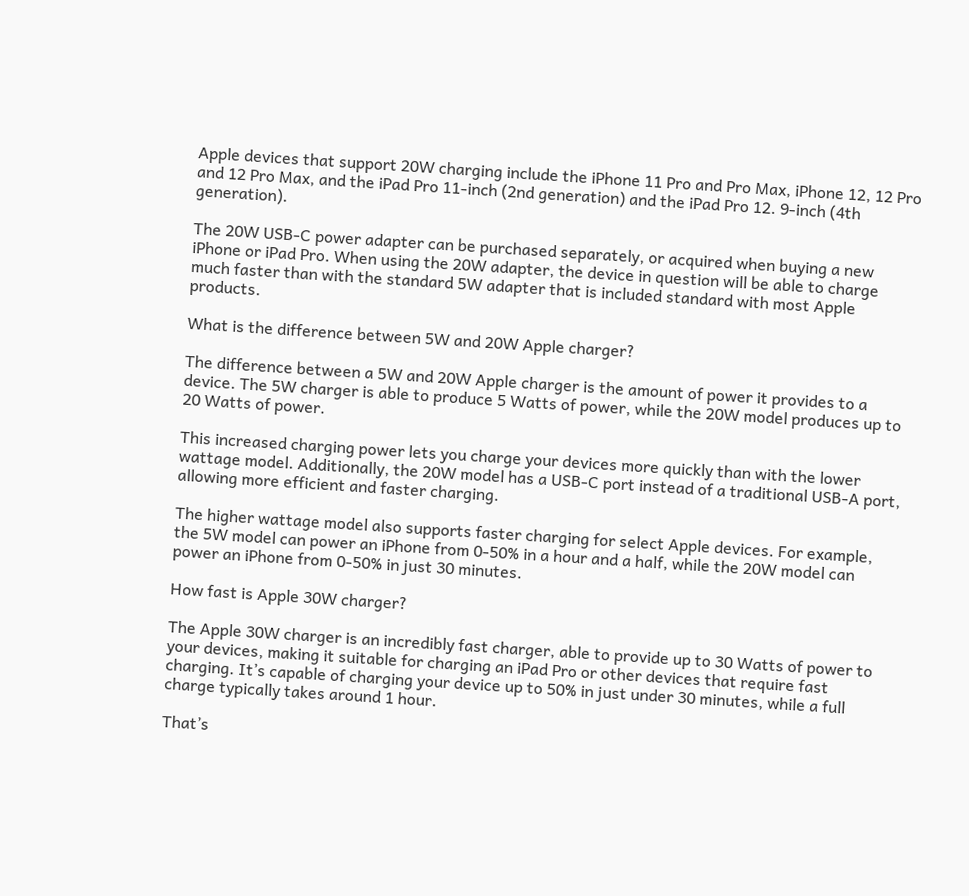Apple devices that support 20W charging include the iPhone 11 Pro and Pro Max, iPhone 12, 12 Pro and 12 Pro Max, and the iPad Pro 11-inch (2nd generation) and the iPad Pro 12. 9-inch (4th generation).

The 20W USB-C power adapter can be purchased separately, or acquired when buying a new iPhone or iPad Pro. When using the 20W adapter, the device in question will be able to charge much faster than with the standard 5W adapter that is included standard with most Apple products.

What is the difference between 5W and 20W Apple charger?

The difference between a 5W and 20W Apple charger is the amount of power it provides to a device. The 5W charger is able to produce 5 Watts of power, while the 20W model produces up to 20 Watts of power.

This increased charging power lets you charge your devices more quickly than with the lower wattage model. Additionally, the 20W model has a USB-C port instead of a traditional USB-A port, allowing more efficient and faster charging.

The higher wattage model also supports faster charging for select Apple devices. For example, the 5W model can power an iPhone from 0-50% in a hour and a half, while the 20W model can power an iPhone from 0-50% in just 30 minutes.

How fast is Apple 30W charger?

The Apple 30W charger is an incredibly fast charger, able to provide up to 30 Watts of power to your devices, making it suitable for charging an iPad Pro or other devices that require fast charging. It’s capable of charging your device up to 50% in just under 30 minutes, while a full charge typically takes around 1 hour.

That’s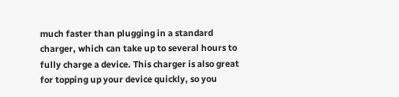much faster than plugging in a standard charger, which can take up to several hours to fully charge a device. This charger is also great for topping up your device quickly, so you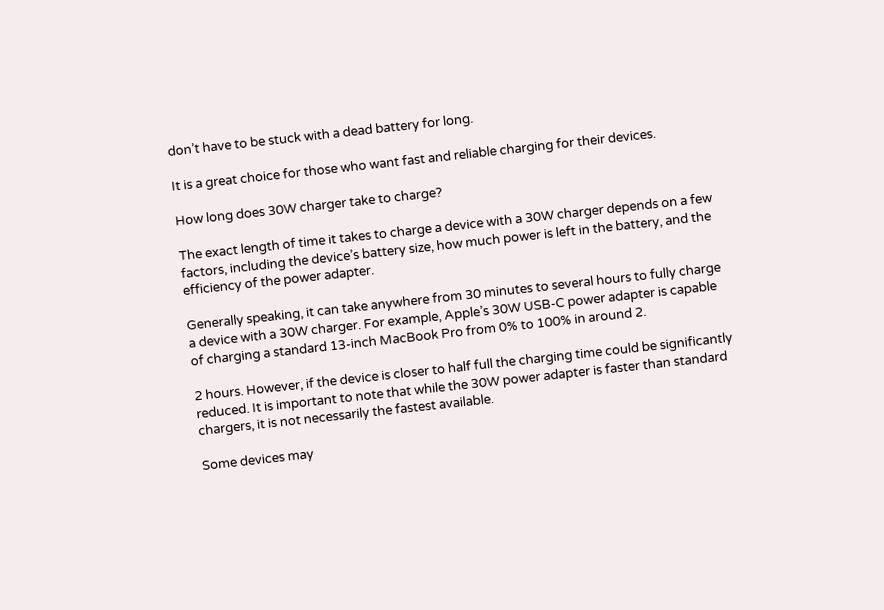don’t have to be stuck with a dead battery for long.

It is a great choice for those who want fast and reliable charging for their devices.

How long does 30W charger take to charge?

The exact length of time it takes to charge a device with a 30W charger depends on a few factors, including the device’s battery size, how much power is left in the battery, and the efficiency of the power adapter.

Generally speaking, it can take anywhere from 30 minutes to several hours to fully charge a device with a 30W charger. For example, Apple’s 30W USB-C power adapter is capable of charging a standard 13-inch MacBook Pro from 0% to 100% in around 2.

2 hours. However, if the device is closer to half full the charging time could be significantly reduced. It is important to note that while the 30W power adapter is faster than standard chargers, it is not necessarily the fastest available.

Some devices may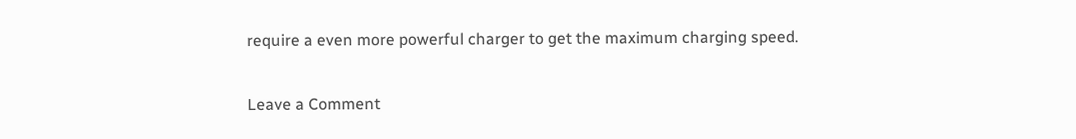require a even more powerful charger to get the maximum charging speed.

Leave a Comment